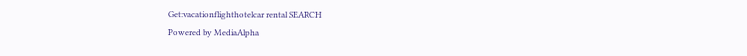Get:vacationflighthotelcar rental SEARCH
Powered by MediaAlpha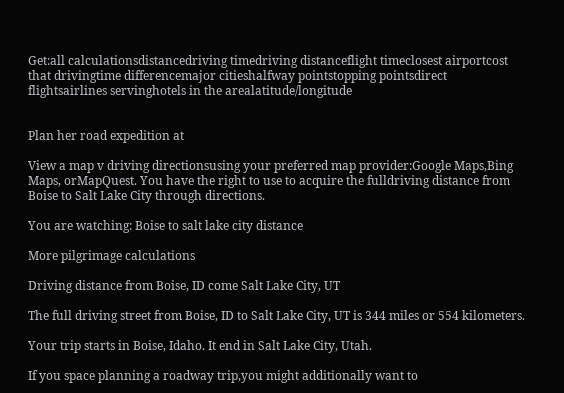Get:all calculationsdistancedriving timedriving distanceflight timeclosest airportcost that drivingtime differencemajor citieshalfway pointstopping pointsdirect flightsairlines servinghotels in the arealatitude/longitude


Plan her road expedition at

View a map v driving directionsusing your preferred map provider:Google Maps,Bing Maps, orMapQuest. You have the right to use to acquire the fulldriving distance from Boise to Salt Lake City through directions.

You are watching: Boise to salt lake city distance

More pilgrimage calculations

Driving distance from Boise, ID come Salt Lake City, UT

The full driving street from Boise, ID to Salt Lake City, UT is 344 miles or 554 kilometers.

Your trip starts in Boise, Idaho. It end in Salt Lake City, Utah.

If you space planning a roadway trip,you might additionally want to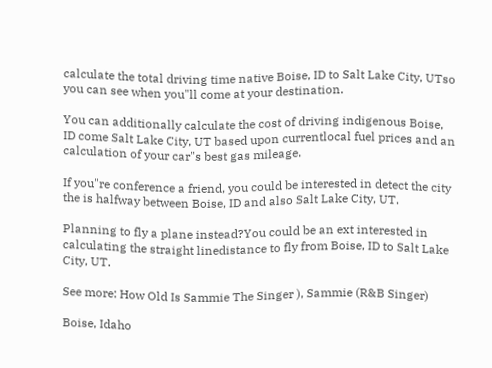calculate the total driving time native Boise, ID to Salt Lake City, UTso you can see when you"ll come at your destination.

You can additionally calculate the cost of driving indigenous Boise, ID come Salt Lake City, UT based upon currentlocal fuel prices and an calculation of your car"s best gas mileage.

If you"re conference a friend, you could be interested in detect the city the is halfway between Boise, ID and also Salt Lake City, UT.

Planning to fly a plane instead?You could be an ext interested in calculating the straight linedistance to fly from Boise, ID to Salt Lake City, UT.

See more: How Old Is Sammie The Singer ), Sammie (R&B Singer)

Boise, Idaho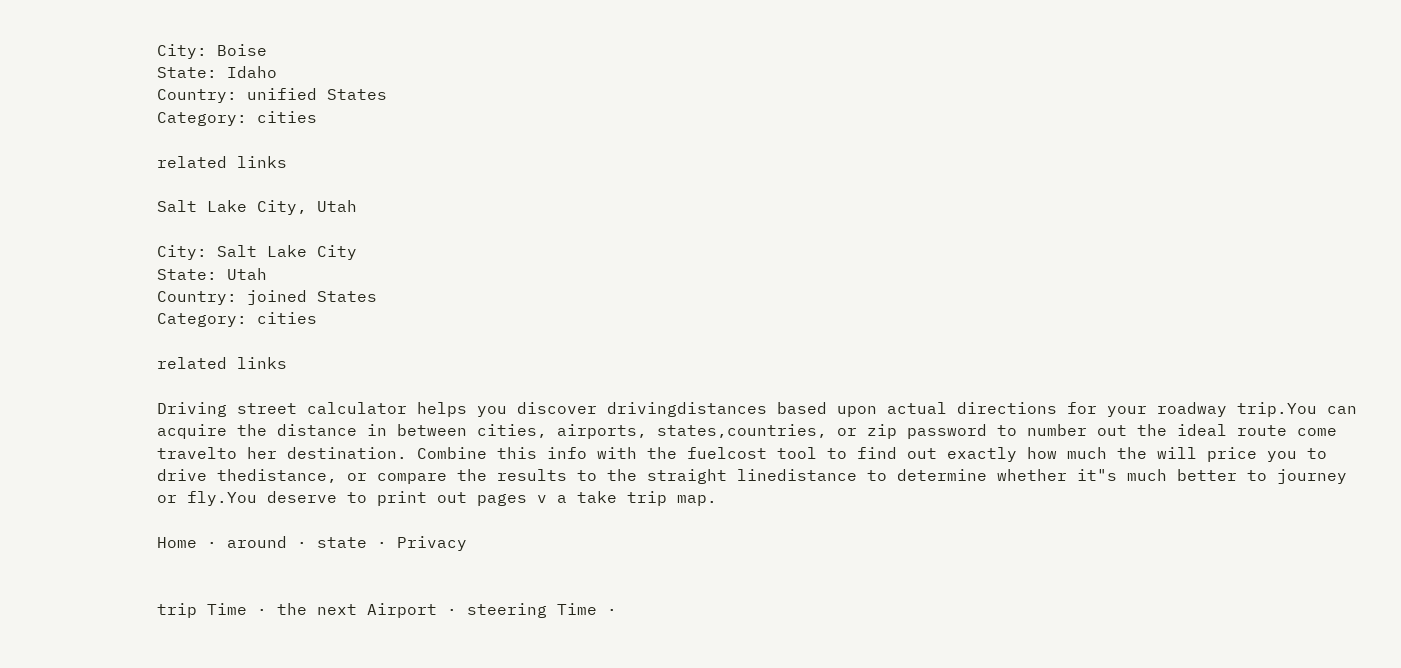City: Boise
State: Idaho
Country: unified States
Category: cities

related links

Salt Lake City, Utah

City: Salt Lake City
State: Utah
Country: joined States
Category: cities

related links

Driving street calculator helps you discover drivingdistances based upon actual directions for your roadway trip.You can acquire the distance in between cities, airports, states,countries, or zip password to number out the ideal route come travelto her destination. Combine this info with the fuelcost tool to find out exactly how much the will price you to drive thedistance, or compare the results to the straight linedistance to determine whether it"s much better to journey or fly.You deserve to print out pages v a take trip map.

Home · around · state · Privacy


trip Time · the next Airport · steering Time ·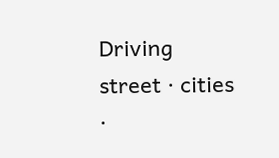Driving street · cities ·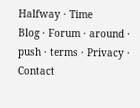Halfway · Time
Blog · Forum · around · push · terms · Privacy · Contact